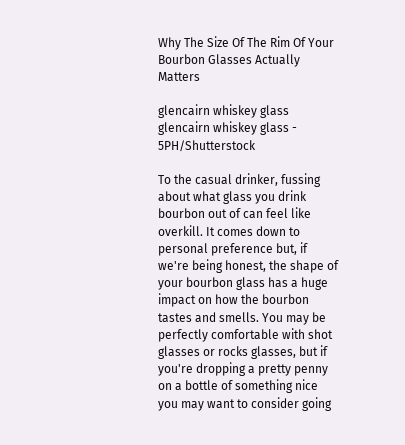Why The Size Of The Rim Of Your Bourbon Glasses Actually Matters

glencairn whiskey glass
glencairn whiskey glass - 5PH/Shutterstock

To the casual drinker, fussing about what glass you drink bourbon out of can feel like overkill. It comes down to personal preference but, if we're being honest, the shape of your bourbon glass has a huge impact on how the bourbon tastes and smells. You may be perfectly comfortable with shot glasses or rocks glasses, but if you're dropping a pretty penny on a bottle of something nice you may want to consider going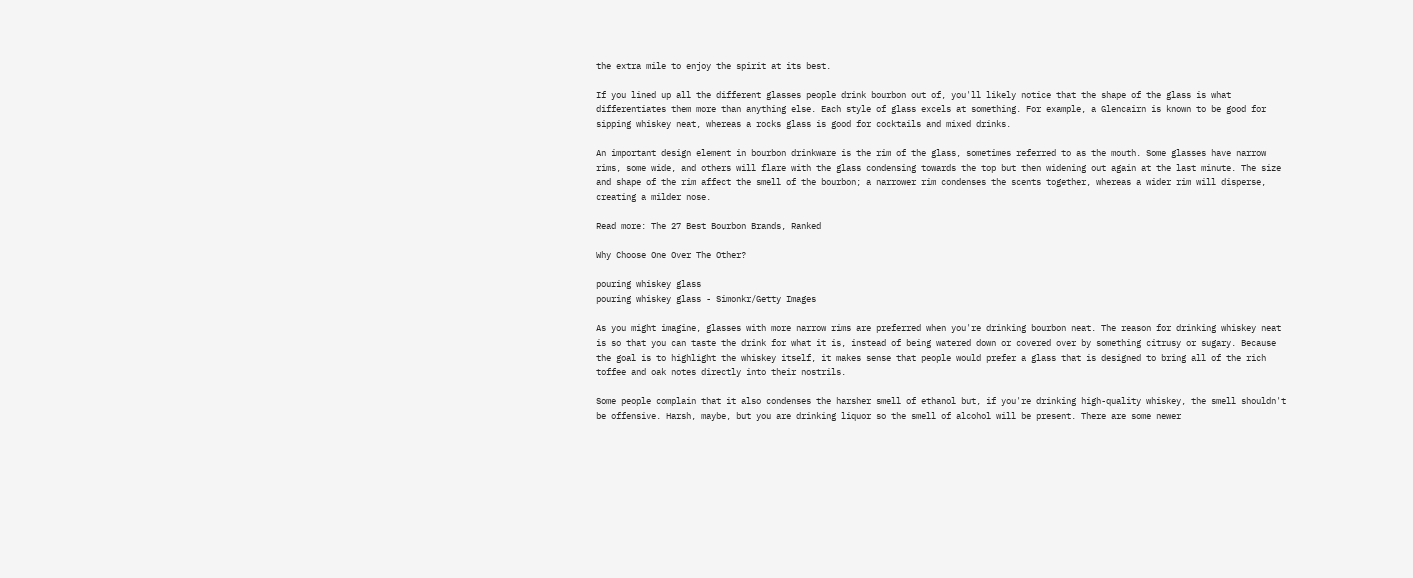the extra mile to enjoy the spirit at its best.

If you lined up all the different glasses people drink bourbon out of, you'll likely notice that the shape of the glass is what differentiates them more than anything else. Each style of glass excels at something. For example, a Glencairn is known to be good for sipping whiskey neat, whereas a rocks glass is good for cocktails and mixed drinks.

An important design element in bourbon drinkware is the rim of the glass, sometimes referred to as the mouth. Some glasses have narrow rims, some wide, and others will flare with the glass condensing towards the top but then widening out again at the last minute. The size and shape of the rim affect the smell of the bourbon; a narrower rim condenses the scents together, whereas a wider rim will disperse, creating a milder nose.

Read more: The 27 Best Bourbon Brands, Ranked

Why Choose One Over The Other?

pouring whiskey glass
pouring whiskey glass - Simonkr/Getty Images

As you might imagine, glasses with more narrow rims are preferred when you're drinking bourbon neat. The reason for drinking whiskey neat is so that you can taste the drink for what it is, instead of being watered down or covered over by something citrusy or sugary. Because the goal is to highlight the whiskey itself, it makes sense that people would prefer a glass that is designed to bring all of the rich toffee and oak notes directly into their nostrils.

Some people complain that it also condenses the harsher smell of ethanol but, if you're drinking high-quality whiskey, the smell shouldn't be offensive. Harsh, maybe, but you are drinking liquor so the smell of alcohol will be present. There are some newer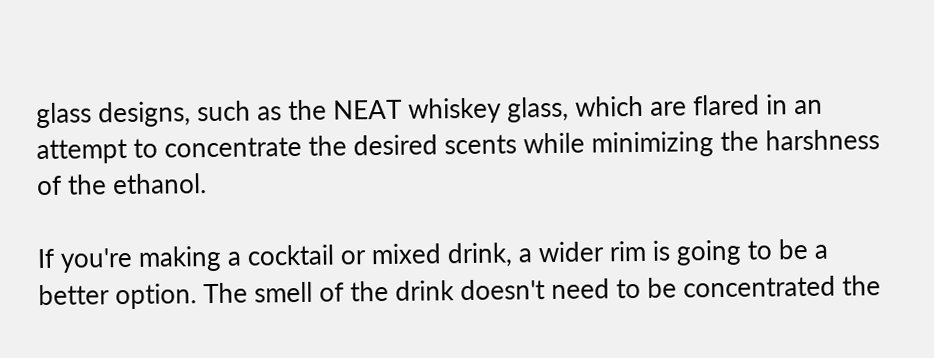glass designs, such as the NEAT whiskey glass, which are flared in an attempt to concentrate the desired scents while minimizing the harshness of the ethanol.

If you're making a cocktail or mixed drink, a wider rim is going to be a better option. The smell of the drink doesn't need to be concentrated the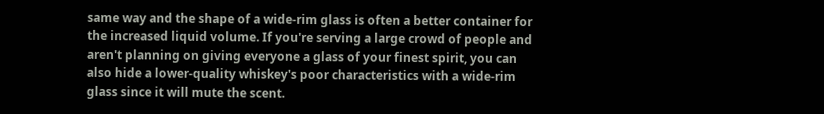same way and the shape of a wide-rim glass is often a better container for the increased liquid volume. If you're serving a large crowd of people and aren't planning on giving everyone a glass of your finest spirit, you can also hide a lower-quality whiskey's poor characteristics with a wide-rim glass since it will mute the scent.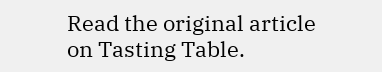Read the original article on Tasting Table.